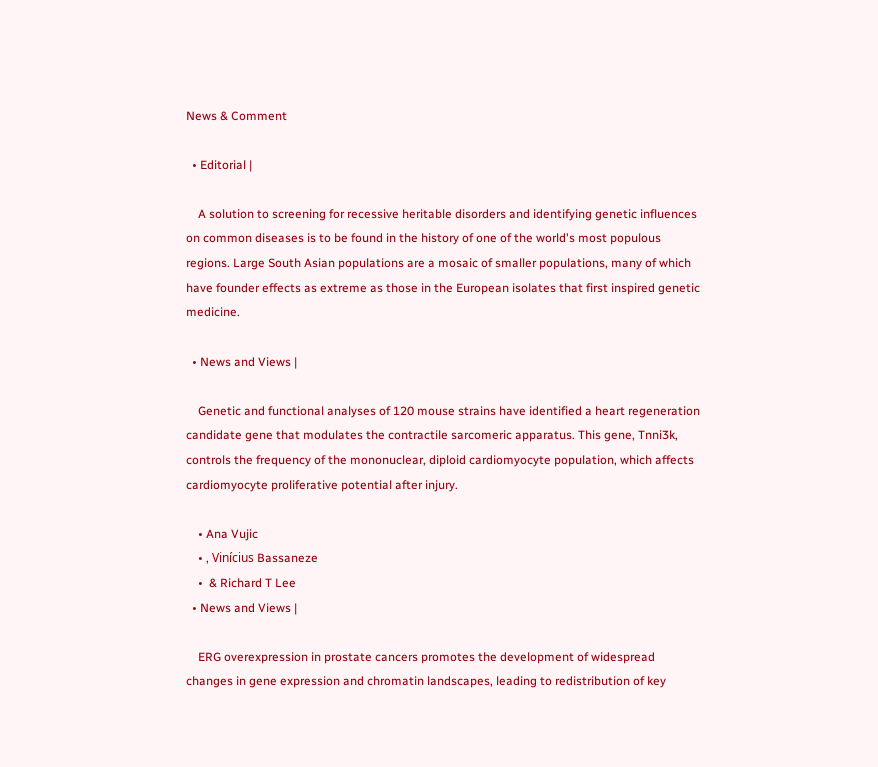News & Comment

  • Editorial |

    A solution to screening for recessive heritable disorders and identifying genetic influences on common diseases is to be found in the history of one of the world's most populous regions. Large South Asian populations are a mosaic of smaller populations, many of which have founder effects as extreme as those in the European isolates that first inspired genetic medicine.

  • News and Views |

    Genetic and functional analyses of 120 mouse strains have identified a heart regeneration candidate gene that modulates the contractile sarcomeric apparatus. This gene, Tnni3k, controls the frequency of the mononuclear, diploid cardiomyocyte population, which affects cardiomyocyte proliferative potential after injury.

    • Ana Vujic
    • , Vinícius Bassaneze
    •  & Richard T Lee
  • News and Views |

    ERG overexpression in prostate cancers promotes the development of widespread changes in gene expression and chromatin landscapes, leading to redistribution of key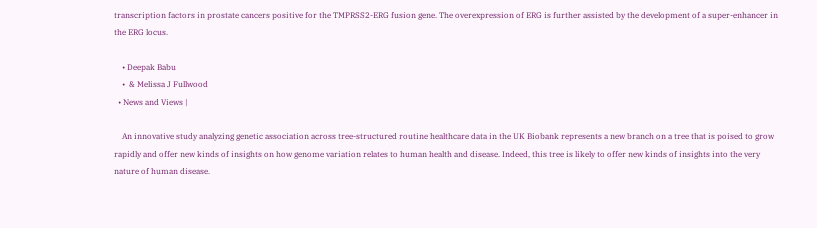transcription factors in prostate cancers positive for the TMPRSS2-ERG fusion gene. The overexpression of ERG is further assisted by the development of a super-enhancer in the ERG locus.

    • Deepak Babu
    •  & Melissa J Fullwood
  • News and Views |

    An innovative study analyzing genetic association across tree-structured routine healthcare data in the UK Biobank represents a new branch on a tree that is poised to grow rapidly and offer new kinds of insights on how genome variation relates to human health and disease. Indeed, this tree is likely to offer new kinds of insights into the very nature of human disease.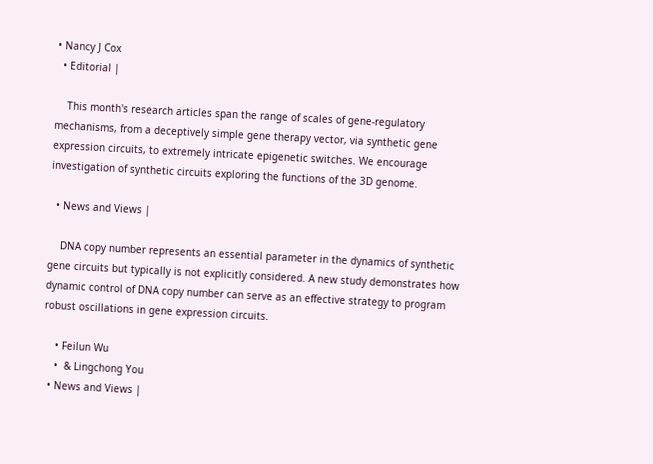• Nancy J Cox
  • Editorial |

    This month's research articles span the range of scales of gene-regulatory mechanisms, from a deceptively simple gene therapy vector, via synthetic gene expression circuits, to extremely intricate epigenetic switches. We encourage investigation of synthetic circuits exploring the functions of the 3D genome.

  • News and Views |

    DNA copy number represents an essential parameter in the dynamics of synthetic gene circuits but typically is not explicitly considered. A new study demonstrates how dynamic control of DNA copy number can serve as an effective strategy to program robust oscillations in gene expression circuits.

    • Feilun Wu
    •  & Lingchong You
  • News and Views |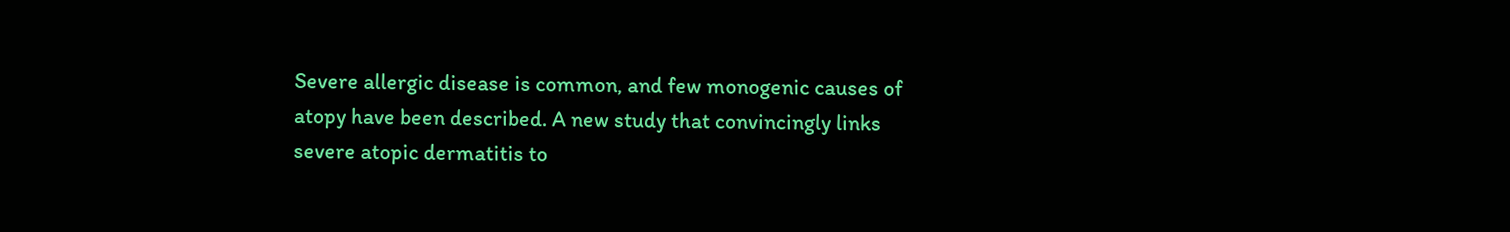Severe allergic disease is common, and few monogenic causes of atopy have been described. A new study that convincingly links severe atopic dermatitis to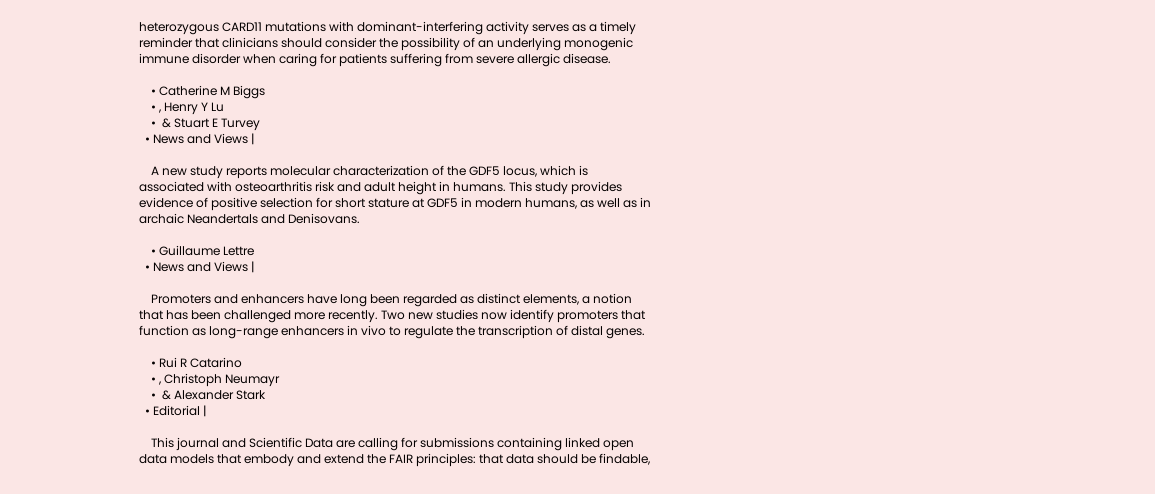heterozygous CARD11 mutations with dominant-interfering activity serves as a timely reminder that clinicians should consider the possibility of an underlying monogenic immune disorder when caring for patients suffering from severe allergic disease.

    • Catherine M Biggs
    • , Henry Y Lu
    •  & Stuart E Turvey
  • News and Views |

    A new study reports molecular characterization of the GDF5 locus, which is associated with osteoarthritis risk and adult height in humans. This study provides evidence of positive selection for short stature at GDF5 in modern humans, as well as in archaic Neandertals and Denisovans.

    • Guillaume Lettre
  • News and Views |

    Promoters and enhancers have long been regarded as distinct elements, a notion that has been challenged more recently. Two new studies now identify promoters that function as long-range enhancers in vivo to regulate the transcription of distal genes.

    • Rui R Catarino
    • , Christoph Neumayr
    •  & Alexander Stark
  • Editorial |

    This journal and Scientific Data are calling for submissions containing linked open data models that embody and extend the FAIR principles: that data should be findable,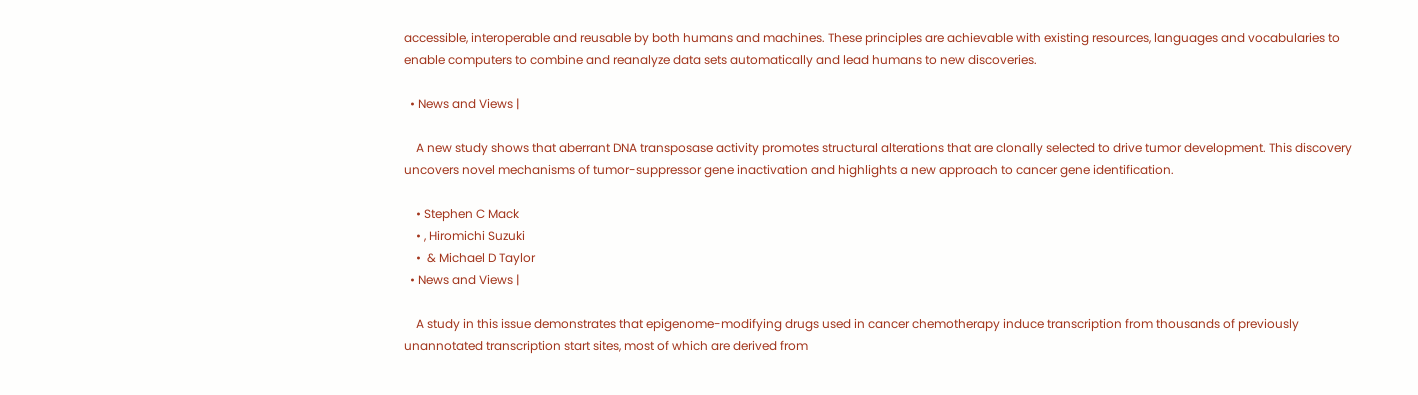accessible, interoperable and reusable by both humans and machines. These principles are achievable with existing resources, languages and vocabularies to enable computers to combine and reanalyze data sets automatically and lead humans to new discoveries.

  • News and Views |

    A new study shows that aberrant DNA transposase activity promotes structural alterations that are clonally selected to drive tumor development. This discovery uncovers novel mechanisms of tumor-suppressor gene inactivation and highlights a new approach to cancer gene identification.

    • Stephen C Mack
    • , Hiromichi Suzuki
    •  & Michael D Taylor
  • News and Views |

    A study in this issue demonstrates that epigenome-modifying drugs used in cancer chemotherapy induce transcription from thousands of previously unannotated transcription start sites, most of which are derived from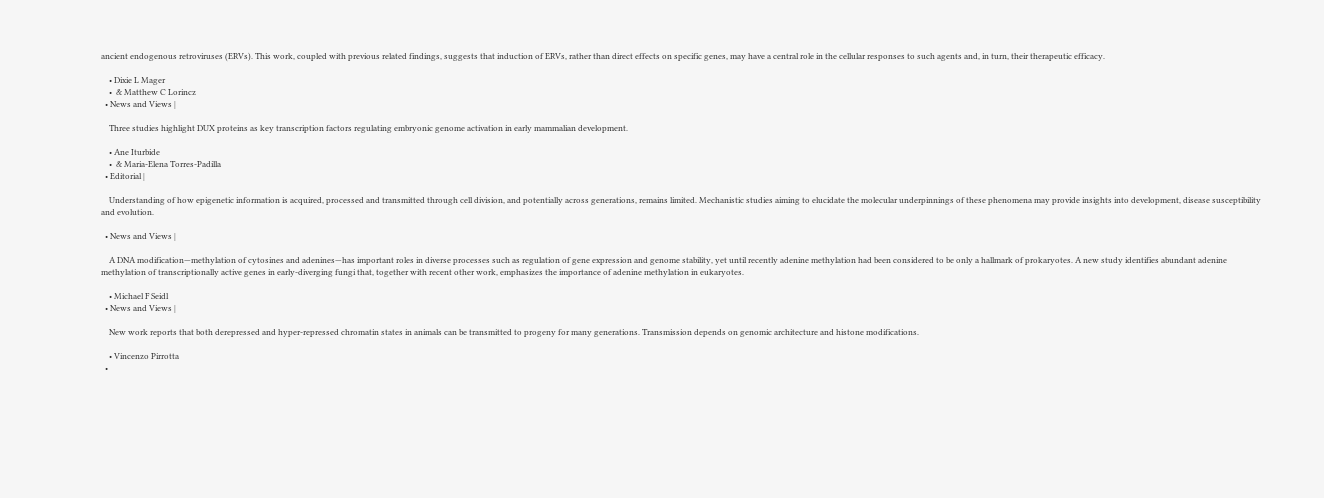ancient endogenous retroviruses (ERVs). This work, coupled with previous related findings, suggests that induction of ERVs, rather than direct effects on specific genes, may have a central role in the cellular responses to such agents and, in turn, their therapeutic efficacy.

    • Dixie L Mager
    •  & Matthew C Lorincz
  • News and Views |

    Three studies highlight DUX proteins as key transcription factors regulating embryonic genome activation in early mammalian development.

    • Ane Iturbide
    •  & Maria-Elena Torres-Padilla
  • Editorial |

    Understanding of how epigenetic information is acquired, processed and transmitted through cell division, and potentially across generations, remains limited. Mechanistic studies aiming to elucidate the molecular underpinnings of these phenomena may provide insights into development, disease susceptibility and evolution.

  • News and Views |

    A DNA modification—methylation of cytosines and adenines—has important roles in diverse processes such as regulation of gene expression and genome stability, yet until recently adenine methylation had been considered to be only a hallmark of prokaryotes. A new study identifies abundant adenine methylation of transcriptionally active genes in early-diverging fungi that, together with recent other work, emphasizes the importance of adenine methylation in eukaryotes.

    • Michael F Seidl
  • News and Views |

    New work reports that both derepressed and hyper-repressed chromatin states in animals can be transmitted to progeny for many generations. Transmission depends on genomic architecture and histone modifications.

    • Vincenzo Pirrotta
  •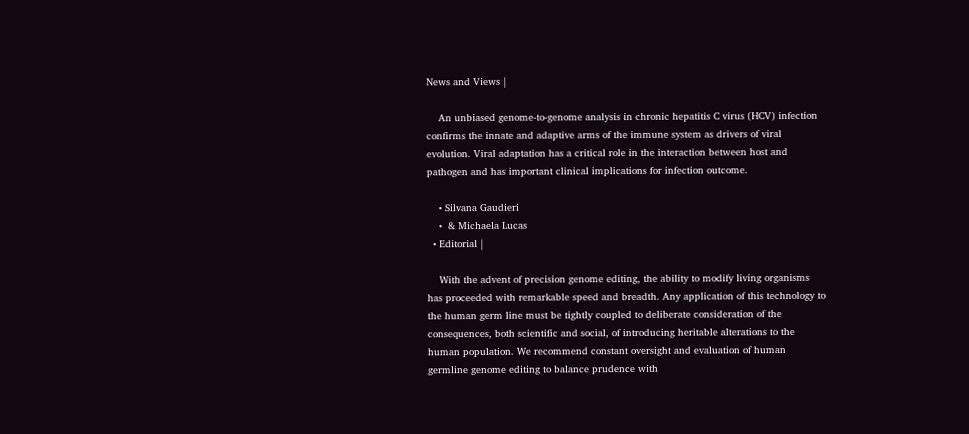News and Views |

    An unbiased genome-to-genome analysis in chronic hepatitis C virus (HCV) infection confirms the innate and adaptive arms of the immune system as drivers of viral evolution. Viral adaptation has a critical role in the interaction between host and pathogen and has important clinical implications for infection outcome.

    • Silvana Gaudieri
    •  & Michaela Lucas
  • Editorial |

    With the advent of precision genome editing, the ability to modify living organisms has proceeded with remarkable speed and breadth. Any application of this technology to the human germ line must be tightly coupled to deliberate consideration of the consequences, both scientific and social, of introducing heritable alterations to the human population. We recommend constant oversight and evaluation of human germline genome editing to balance prudence with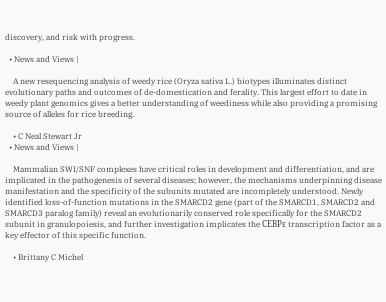discovery, and risk with progress.

  • News and Views |

    A new resequencing analysis of weedy rice (Oryza sativa L.) biotypes illuminates distinct evolutionary paths and outcomes of de-domestication and ferality. This largest effort to date in weedy plant genomics gives a better understanding of weediness while also providing a promising source of alleles for rice breeding.

    • C Neal Stewart Jr
  • News and Views |

    Mammalian SWI/SNF complexes have critical roles in development and differentiation, and are implicated in the pathogenesis of several diseases; however, the mechanisms underpinning disease manifestation and the specificity of the subunits mutated are incompletely understood. Newly identified loss-of-function mutations in the SMARCD2 gene (part of the SMARCD1, SMARCD2 and SMARCD3 paralog family) reveal an evolutionarily conserved role specifically for the SMARCD2 subunit in granulopoiesis, and further investigation implicates the CEBPɛ transcription factor as a key effector of this specific function.

    • Brittany C Michel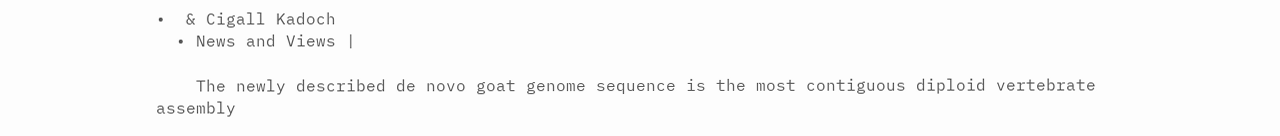•  & Cigall Kadoch
  • News and Views |

    The newly described de novo goat genome sequence is the most contiguous diploid vertebrate assembly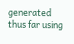generated thus far using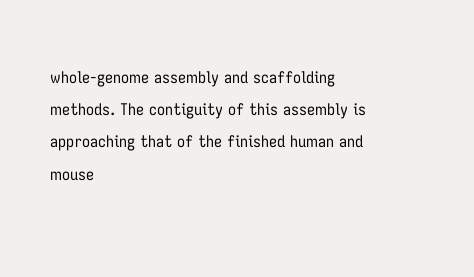whole-genome assembly and scaffolding methods. The contiguity of this assembly is approaching that of the finished human and mouse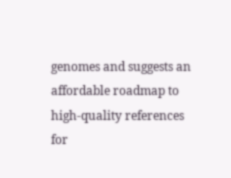genomes and suggests an affordable roadmap to high-quality references for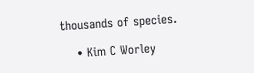thousands of species.

    • Kim C Worley